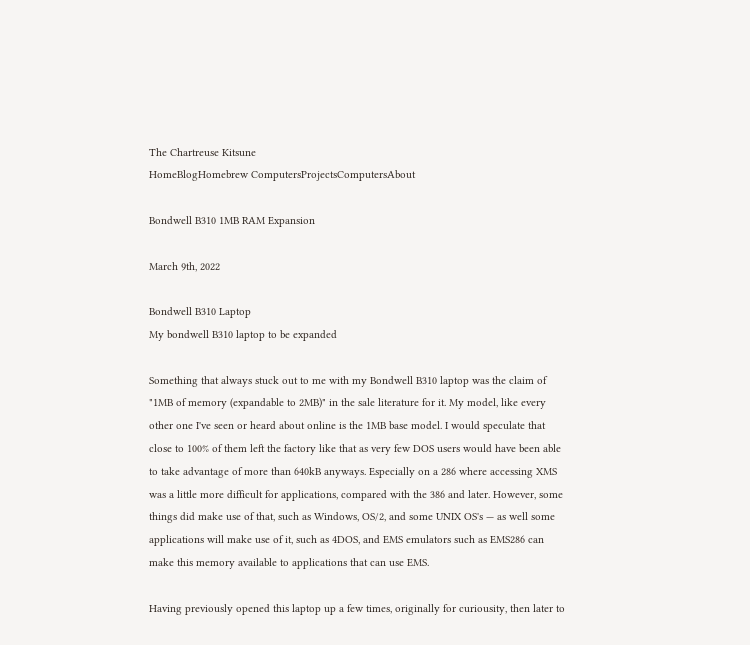The Chartreuse Kitsune
HomeBlogHomebrew ComputersProjectsComputersAbout

Bondwell B310 1MB RAM Expansion

March 9th, 2022

Bondwell B310 Laptop
My bondwell B310 laptop to be expanded

Something that always stuck out to me with my Bondwell B310 laptop was the claim of "1MB of memory (expandable to 2MB)" in the sale literature for it. My model, like every other one I've seen or heard about online is the 1MB base model. I would speculate that close to 100% of them left the factory like that as very few DOS users would have been able to take advantage of more than 640kB anyways. Especially on a 286 where accessing XMS was a little more difficult for applications, compared with the 386 and later. However, some things did make use of that, such as Windows, OS/2, and some UNIX OS's — as well some applications will make use of it, such as 4DOS, and EMS emulators such as EMS286 can make this memory available to applications that can use EMS.

Having previously opened this laptop up a few times, originally for curiousity, then later to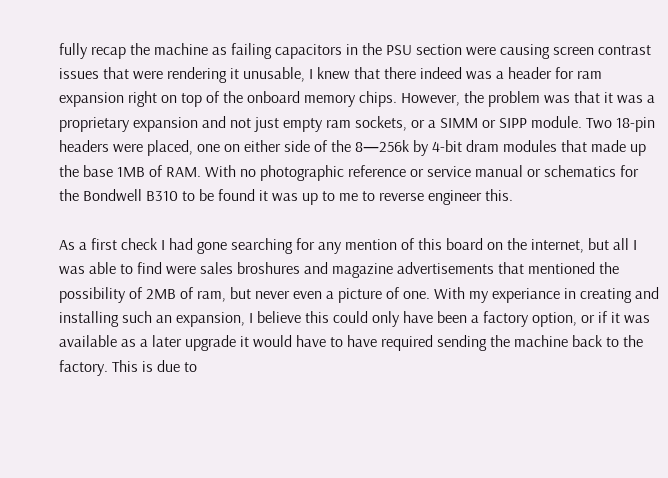fully recap the machine as failing capacitors in the PSU section were causing screen contrast issues that were rendering it unusable, I knew that there indeed was a header for ram expansion right on top of the onboard memory chips. However, the problem was that it was a proprietary expansion and not just empty ram sockets, or a SIMM or SIPP module. Two 18-pin headers were placed, one on either side of the 8—256k by 4-bit dram modules that made up the base 1MB of RAM. With no photographic reference or service manual or schematics for the Bondwell B310 to be found it was up to me to reverse engineer this.

As a first check I had gone searching for any mention of this board on the internet, but all I was able to find were sales broshures and magazine advertisements that mentioned the possibility of 2MB of ram, but never even a picture of one. With my experiance in creating and installing such an expansion, I believe this could only have been a factory option, or if it was available as a later upgrade it would have to have required sending the machine back to the factory. This is due to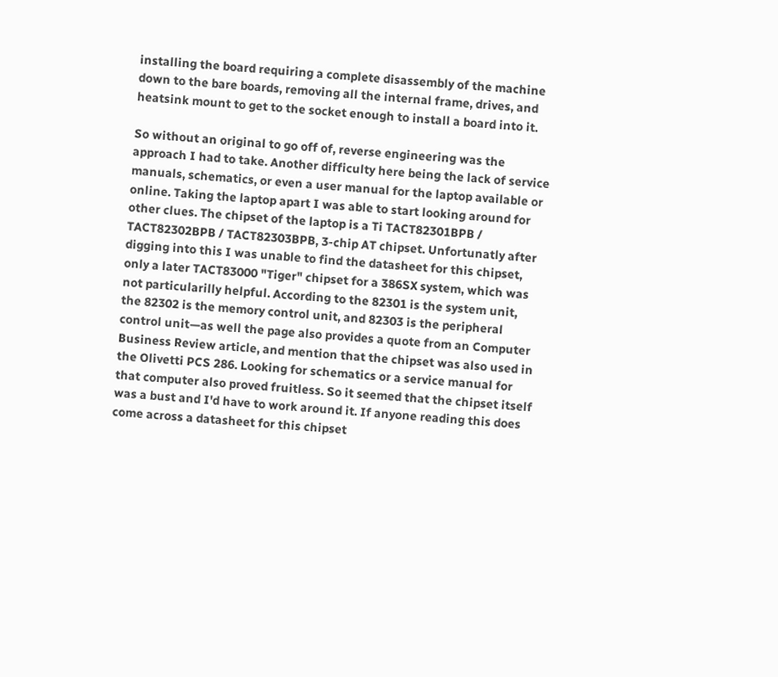installing the board requiring a complete disassembly of the machine down to the bare boards, removing all the internal frame, drives, and heatsink mount to get to the socket enough to install a board into it.

So without an original to go off of, reverse engineering was the approach I had to take. Another difficulty here being the lack of service manuals, schematics, or even a user manual for the laptop available or online. Taking the laptop apart I was able to start looking around for other clues. The chipset of the laptop is a Ti TACT82301BPB / TACT82302BPB / TACT82303BPB, 3-chip AT chipset. Unfortunatly after digging into this I was unable to find the datasheet for this chipset, only a later TACT83000 "Tiger" chipset for a 386SX system, which was not particularilly helpful. According to the 82301 is the system unit, the 82302 is the memory control unit, and 82303 is the peripheral control unit—as well the page also provides a quote from an Computer Business Review article, and mention that the chipset was also used in the Olivetti PCS 286. Looking for schematics or a service manual for that computer also proved fruitless. So it seemed that the chipset itself was a bust and I'd have to work around it. If anyone reading this does come across a datasheet for this chipset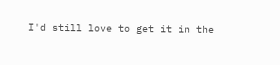I'd still love to get it in the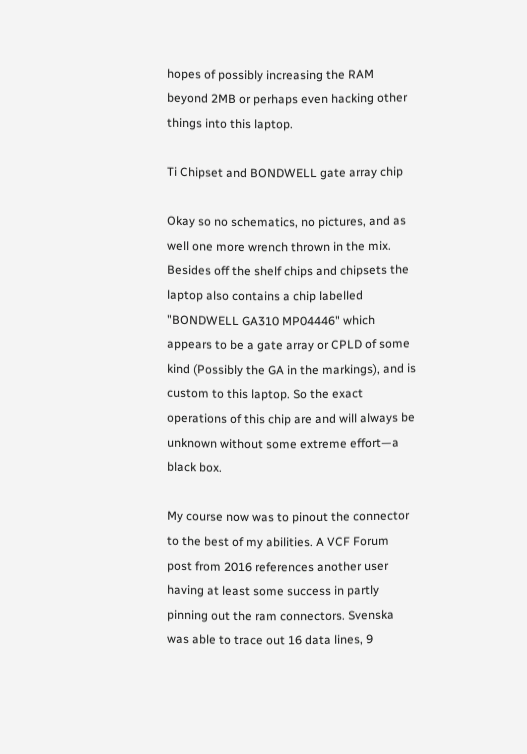hopes of possibly increasing the RAM beyond 2MB or perhaps even hacking other things into this laptop.

Ti Chipset and BONDWELL gate array chip

Okay so no schematics, no pictures, and as well one more wrench thrown in the mix. Besides off the shelf chips and chipsets the laptop also contains a chip labelled "BONDWELL GA310 MP04446" which appears to be a gate array or CPLD of some kind (Possibly the GA in the markings), and is custom to this laptop. So the exact operations of this chip are and will always be unknown without some extreme effort—a black box.

My course now was to pinout the connector to the best of my abilities. A VCF Forum post from 2016 references another user having at least some success in partly pinning out the ram connectors. Svenska was able to trace out 16 data lines, 9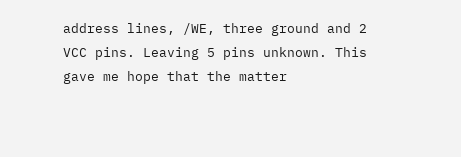address lines, /WE, three ground and 2 VCC pins. Leaving 5 pins unknown. This gave me hope that the matter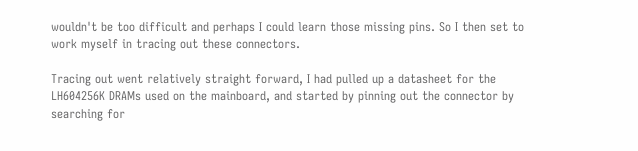wouldn't be too difficult and perhaps I could learn those missing pins. So I then set to work myself in tracing out these connectors.

Tracing out went relatively straight forward, I had pulled up a datasheet for the LH604256K DRAMs used on the mainboard, and started by pinning out the connector by searching for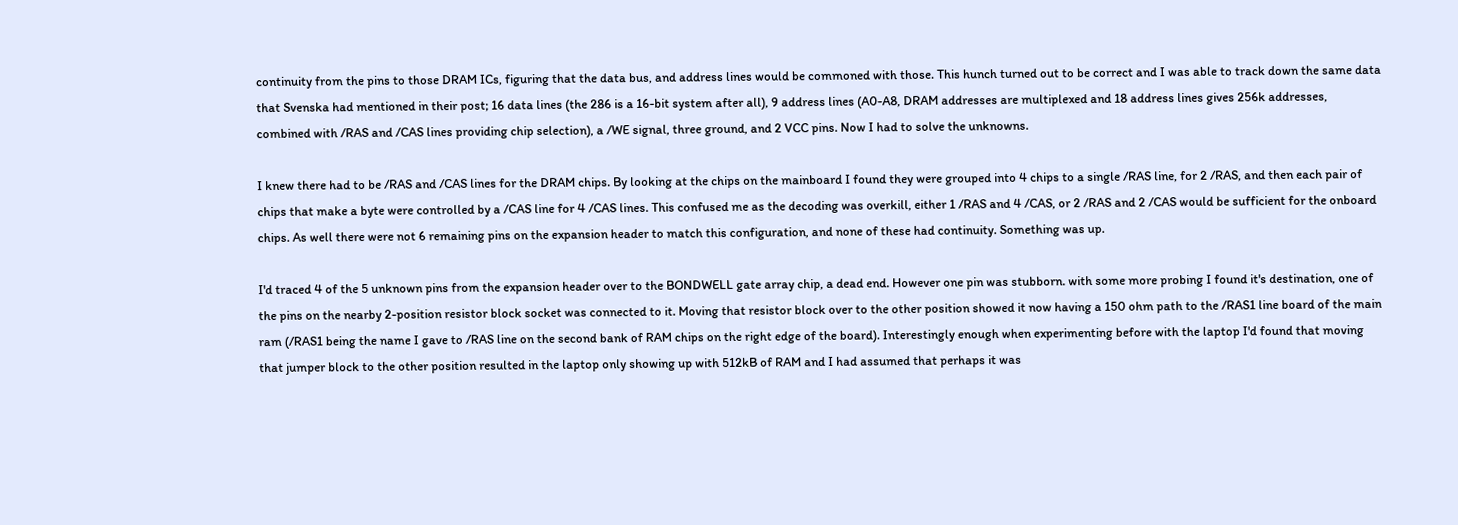continuity from the pins to those DRAM ICs, figuring that the data bus, and address lines would be commoned with those. This hunch turned out to be correct and I was able to track down the same data that Svenska had mentioned in their post; 16 data lines (the 286 is a 16-bit system after all), 9 address lines (A0-A8, DRAM addresses are multiplexed and 18 address lines gives 256k addresses, combined with /RAS and /CAS lines providing chip selection), a /WE signal, three ground, and 2 VCC pins. Now I had to solve the unknowns.

I knew there had to be /RAS and /CAS lines for the DRAM chips. By looking at the chips on the mainboard I found they were grouped into 4 chips to a single /RAS line, for 2 /RAS, and then each pair of chips that make a byte were controlled by a /CAS line for 4 /CAS lines. This confused me as the decoding was overkill, either 1 /RAS and 4 /CAS, or 2 /RAS and 2 /CAS would be sufficient for the onboard chips. As well there were not 6 remaining pins on the expansion header to match this configuration, and none of these had continuity. Something was up.

I'd traced 4 of the 5 unknown pins from the expansion header over to the BONDWELL gate array chip, a dead end. However one pin was stubborn. with some more probing I found it's destination, one of the pins on the nearby 2-position resistor block socket was connected to it. Moving that resistor block over to the other position showed it now having a 150 ohm path to the /RAS1 line board of the main ram (/RAS1 being the name I gave to /RAS line on the second bank of RAM chips on the right edge of the board). Interestingly enough when experimenting before with the laptop I'd found that moving that jumper block to the other position resulted in the laptop only showing up with 512kB of RAM and I had assumed that perhaps it was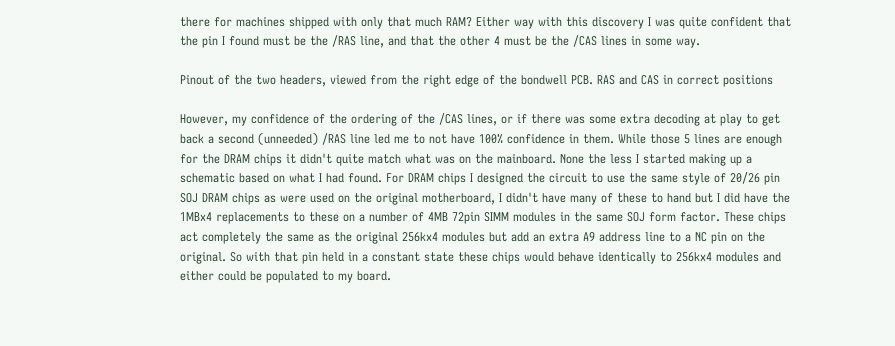there for machines shipped with only that much RAM? Either way with this discovery I was quite confident that the pin I found must be the /RAS line, and that the other 4 must be the /CAS lines in some way.

Pinout of the two headers, viewed from the right edge of the bondwell PCB. RAS and CAS in correct positions

However, my confidence of the ordering of the /CAS lines, or if there was some extra decoding at play to get back a second (unneeded) /RAS line led me to not have 100% confidence in them. While those 5 lines are enough for the DRAM chips it didn't quite match what was on the mainboard. None the less I started making up a schematic based on what I had found. For DRAM chips I designed the circuit to use the same style of 20/26 pin SOJ DRAM chips as were used on the original motherboard, I didn't have many of these to hand but I did have the 1MBx4 replacements to these on a number of 4MB 72pin SIMM modules in the same SOJ form factor. These chips act completely the same as the original 256kx4 modules but add an extra A9 address line to a NC pin on the original. So with that pin held in a constant state these chips would behave identically to 256kx4 modules and either could be populated to my board.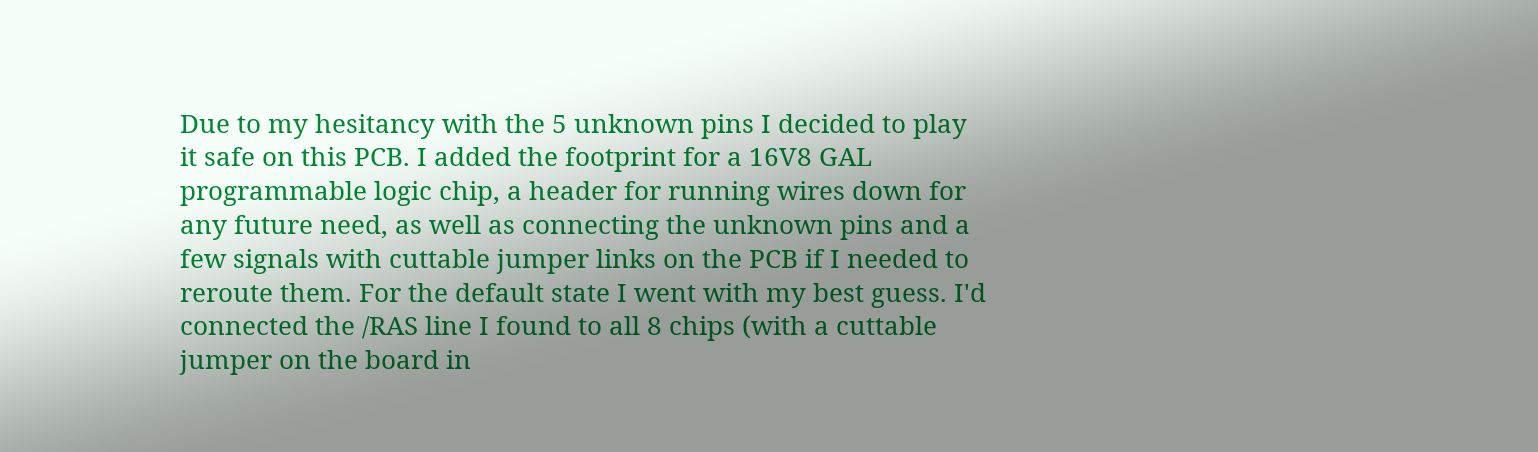Due to my hesitancy with the 5 unknown pins I decided to play it safe on this PCB. I added the footprint for a 16V8 GAL programmable logic chip, a header for running wires down for any future need, as well as connecting the unknown pins and a few signals with cuttable jumper links on the PCB if I needed to reroute them. For the default state I went with my best guess. I'd connected the /RAS line I found to all 8 chips (with a cuttable jumper on the board in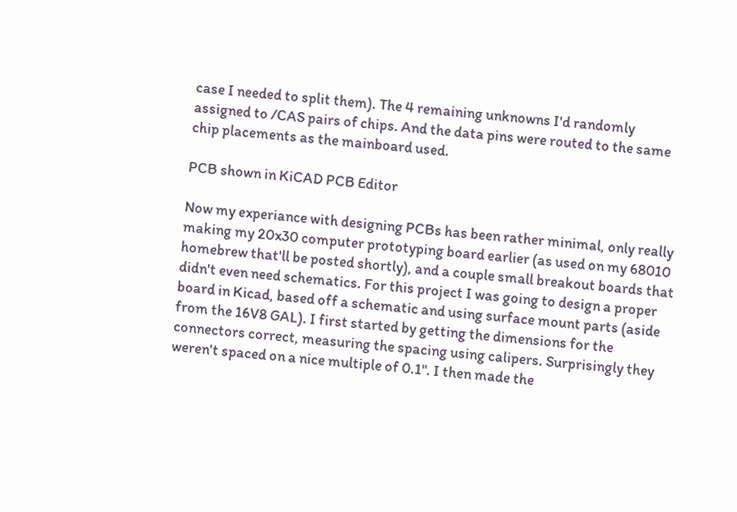case I needed to split them). The 4 remaining unknowns I'd randomly assigned to /CAS pairs of chips. And the data pins were routed to the same chip placements as the mainboard used.

PCB shown in KiCAD PCB Editor

Now my experiance with designing PCBs has been rather minimal, only really making my 20x30 computer prototyping board earlier (as used on my 68010 homebrew that'll be posted shortly), and a couple small breakout boards that didn't even need schematics. For this project I was going to design a proper board in Kicad, based off a schematic and using surface mount parts (aside from the 16V8 GAL). I first started by getting the dimensions for the connectors correct, measuring the spacing using calipers. Surprisingly they weren't spaced on a nice multiple of 0.1". I then made the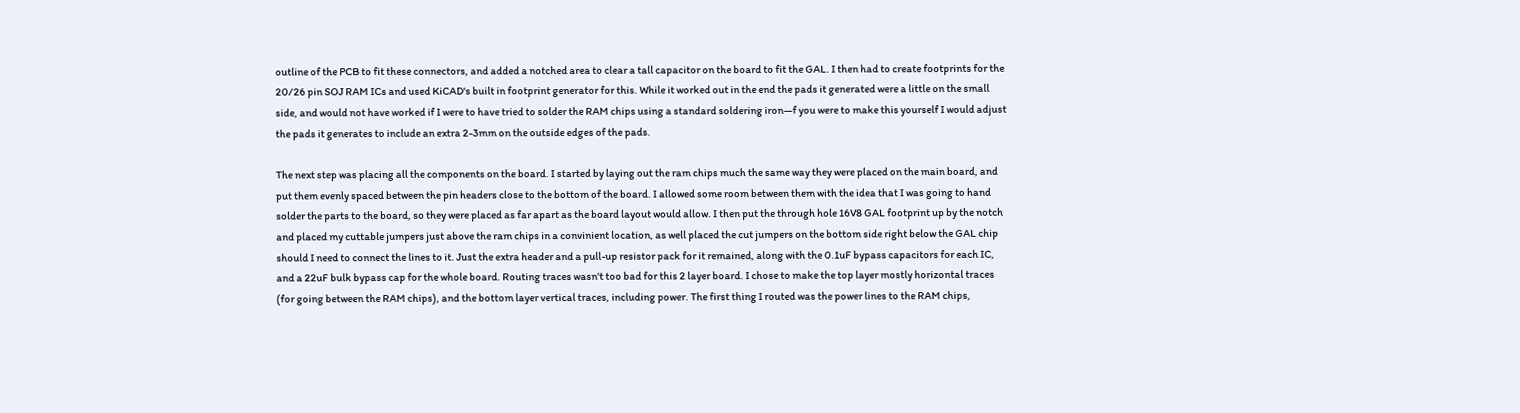outline of the PCB to fit these connectors, and added a notched area to clear a tall capacitor on the board to fit the GAL. I then had to create footprints for the 20/26 pin SOJ RAM ICs and used KiCAD's built in footprint generator for this. While it worked out in the end the pads it generated were a little on the small side, and would not have worked if I were to have tried to solder the RAM chips using a standard soldering iron—f you were to make this yourself I would adjust the pads it generates to include an extra 2-3mm on the outside edges of the pads.

The next step was placing all the components on the board. I started by laying out the ram chips much the same way they were placed on the main board, and put them evenly spaced between the pin headers close to the bottom of the board. I allowed some room between them with the idea that I was going to hand solder the parts to the board, so they were placed as far apart as the board layout would allow. I then put the through hole 16V8 GAL footprint up by the notch and placed my cuttable jumpers just above the ram chips in a convinient location, as well placed the cut jumpers on the bottom side right below the GAL chip should I need to connect the lines to it. Just the extra header and a pull-up resistor pack for it remained, along with the 0.1uF bypass capacitors for each IC, and a 22uF bulk bypass cap for the whole board. Routing traces wasn't too bad for this 2 layer board. I chose to make the top layer mostly horizontal traces (for going between the RAM chips), and the bottom layer vertical traces, including power. The first thing I routed was the power lines to the RAM chips,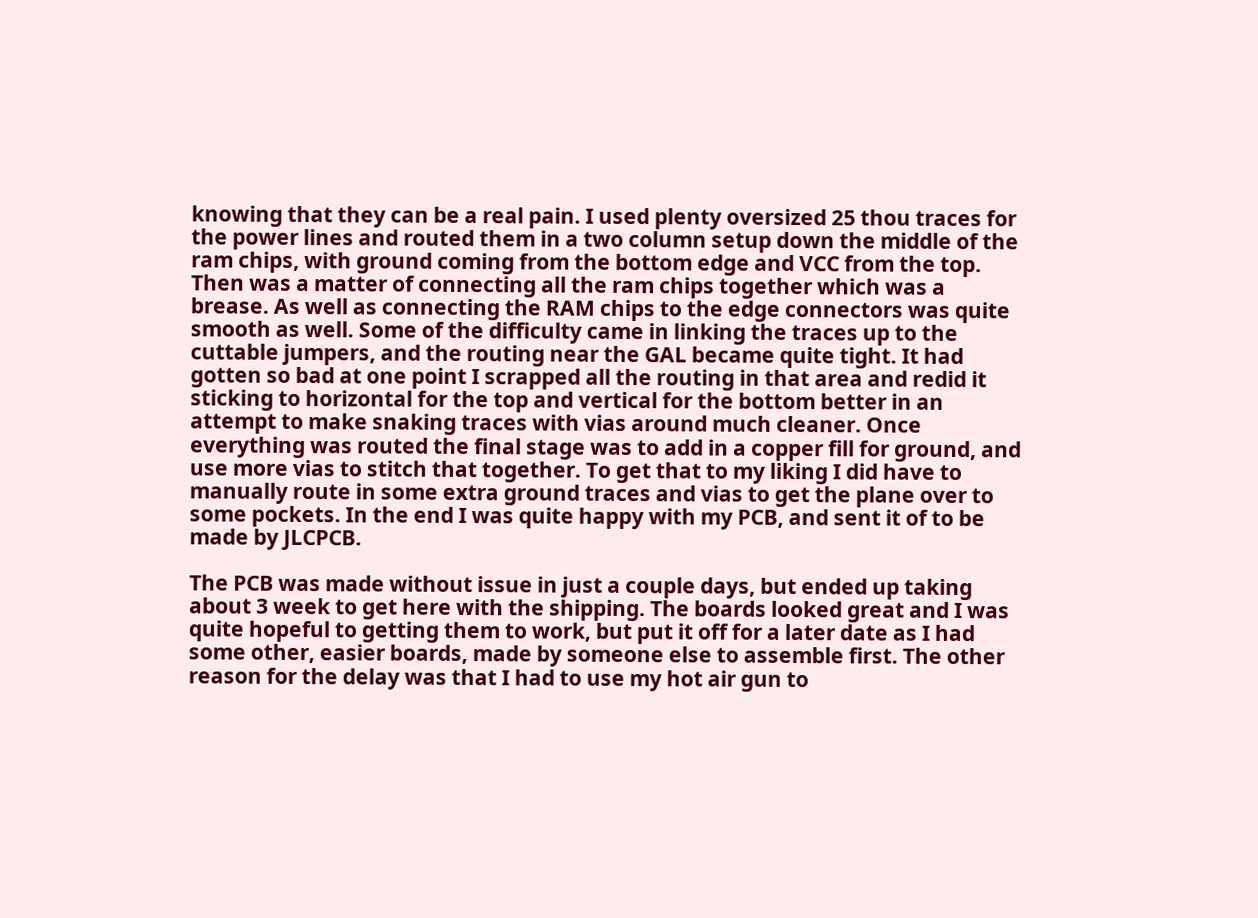knowing that they can be a real pain. I used plenty oversized 25 thou traces for the power lines and routed them in a two column setup down the middle of the ram chips, with ground coming from the bottom edge and VCC from the top. Then was a matter of connecting all the ram chips together which was a brease. As well as connecting the RAM chips to the edge connectors was quite smooth as well. Some of the difficulty came in linking the traces up to the cuttable jumpers, and the routing near the GAL became quite tight. It had gotten so bad at one point I scrapped all the routing in that area and redid it sticking to horizontal for the top and vertical for the bottom better in an attempt to make snaking traces with vias around much cleaner. Once everything was routed the final stage was to add in a copper fill for ground, and use more vias to stitch that together. To get that to my liking I did have to manually route in some extra ground traces and vias to get the plane over to some pockets. In the end I was quite happy with my PCB, and sent it of to be made by JLCPCB.

The PCB was made without issue in just a couple days, but ended up taking about 3 week to get here with the shipping. The boards looked great and I was quite hopeful to getting them to work, but put it off for a later date as I had some other, easier boards, made by someone else to assemble first. The other reason for the delay was that I had to use my hot air gun to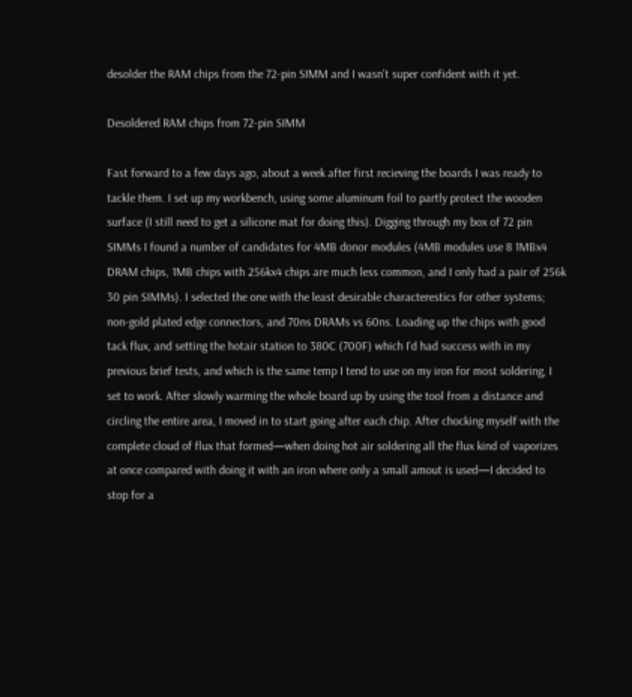desolder the RAM chips from the 72-pin SIMM and I wasn't super confident with it yet.

Desoldered RAM chips from 72-pin SIMM

Fast forward to a few days ago, about a week after first recieving the boards I was ready to tackle them. I set up my workbench, using some aluminum foil to partly protect the wooden surface (I still need to get a silicone mat for doing this). Digging through my box of 72 pin SIMMs I found a number of candidates for 4MB donor modules (4MB modules use 8 1MBx4 DRAM chips, 1MB chips with 256kx4 chips are much less common, and I only had a pair of 256k 30 pin SIMMs). I selected the one with the least desirable characterestics for other systems; non-gold plated edge connectors, and 70ns DRAMs vs 60ns. Loading up the chips with good tack flux, and setting the hotair station to 380C (700F) which I'd had success with in my previous brief tests, and which is the same temp I tend to use on my iron for most soldering, I set to work. After slowly warming the whole board up by using the tool from a distance and circling the entire area, I moved in to start going after each chip. After chocking myself with the complete cloud of flux that formed—when doing hot air soldering all the flux kind of vaporizes at once compared with doing it with an iron where only a small amout is used—I decided to stop for a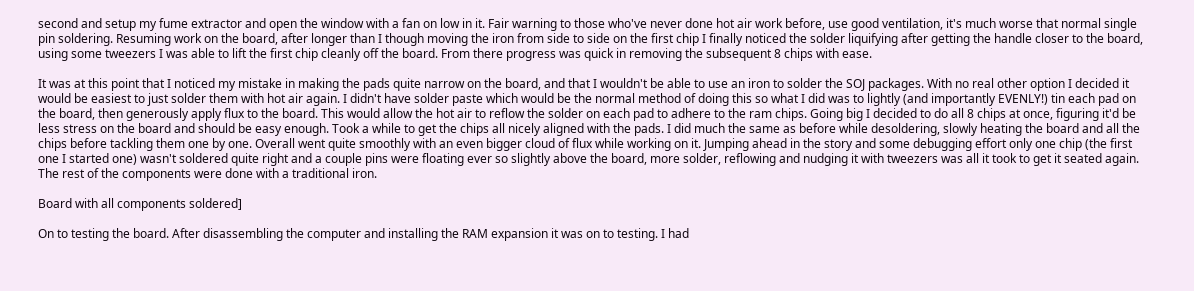second and setup my fume extractor and open the window with a fan on low in it. Fair warning to those who've never done hot air work before, use good ventilation, it's much worse that normal single pin soldering. Resuming work on the board, after longer than I though moving the iron from side to side on the first chip I finally noticed the solder liquifying after getting the handle closer to the board, using some tweezers I was able to lift the first chip cleanly off the board. From there progress was quick in removing the subsequent 8 chips with ease.

It was at this point that I noticed my mistake in making the pads quite narrow on the board, and that I wouldn't be able to use an iron to solder the SOJ packages. With no real other option I decided it would be easiest to just solder them with hot air again. I didn't have solder paste which would be the normal method of doing this so what I did was to lightly (and importantly EVENLY!) tin each pad on the board, then generously apply flux to the board. This would allow the hot air to reflow the solder on each pad to adhere to the ram chips. Going big I decided to do all 8 chips at once, figuring it'd be less stress on the board and should be easy enough. Took a while to get the chips all nicely aligned with the pads. I did much the same as before while desoldering, slowly heating the board and all the chips before tackling them one by one. Overall went quite smoothly with an even bigger cloud of flux while working on it. Jumping ahead in the story and some debugging effort only one chip (the first one I started one) wasn't soldered quite right and a couple pins were floating ever so slightly above the board, more solder, reflowing and nudging it with tweezers was all it took to get it seated again. The rest of the components were done with a traditional iron.

Board with all components soldered]

On to testing the board. After disassembling the computer and installing the RAM expansion it was on to testing. I had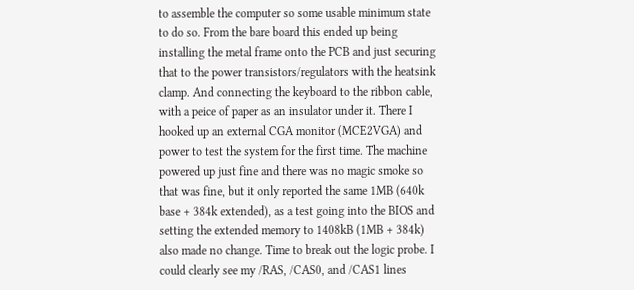to assemble the computer so some usable minimum state to do so. From the bare board this ended up being installing the metal frame onto the PCB and just securing that to the power transistors/regulators with the heatsink clamp. And connecting the keyboard to the ribbon cable, with a peice of paper as an insulator under it. There I hooked up an external CGA monitor (MCE2VGA) and power to test the system for the first time. The machine powered up just fine and there was no magic smoke so that was fine, but it only reported the same 1MB (640k base + 384k extended), as a test going into the BIOS and setting the extended memory to 1408kB (1MB + 384k) also made no change. Time to break out the logic probe. I could clearly see my /RAS, /CAS0, and /CAS1 lines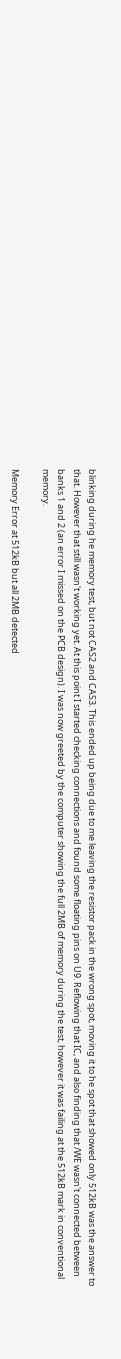blinking during he memory test, but not CAS2 and CAS3. This ended up being due to me leaving the resistor pack in the wrong spot, moving it to he spot that showed only 512kB was the answer to that. However that still wasn't working yet. At this point I started checking connections and found some floating pins on U9. Reflowing that IC, and also finding that /WE wasn't connected between banks 1 and 2 (an error I missed on the PCB design). I was now greeted by the computer showing the full 2MB of memory during the test, however it was failing at the 512kB mark in conventional memory.

Memory Error at 512kB but all 2MB detected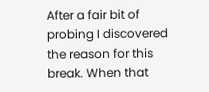After a fair bit of probing I discovered the reason for this break. When that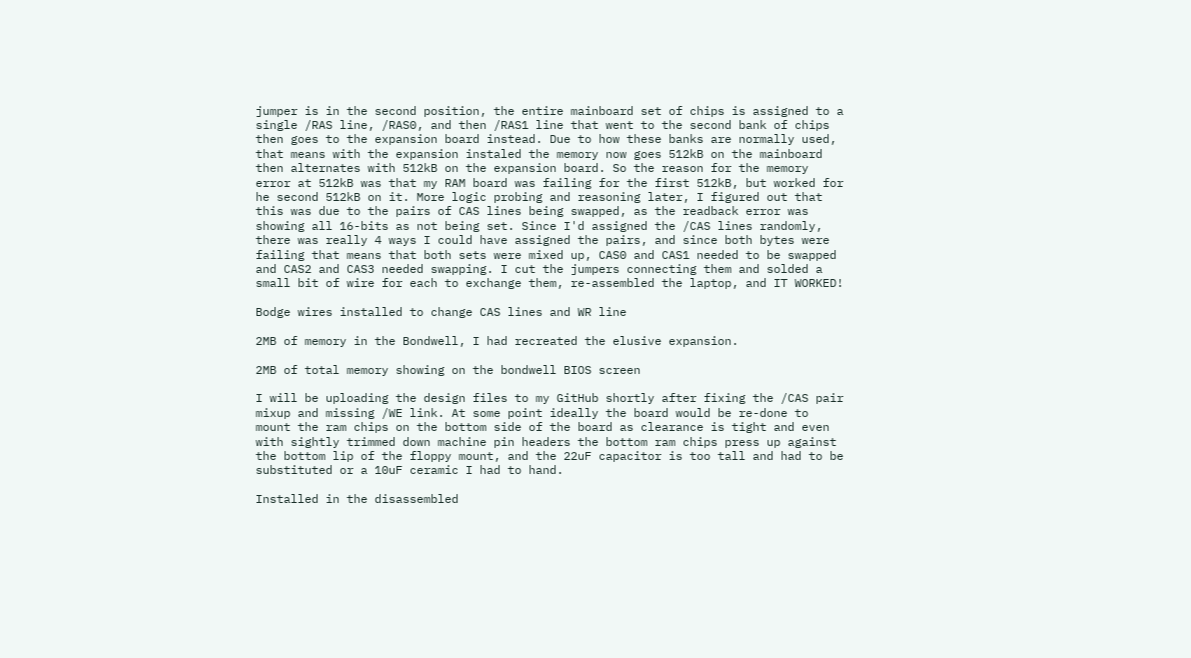jumper is in the second position, the entire mainboard set of chips is assigned to a single /RAS line, /RAS0, and then /RAS1 line that went to the second bank of chips then goes to the expansion board instead. Due to how these banks are normally used, that means with the expansion instaled the memory now goes 512kB on the mainboard then alternates with 512kB on the expansion board. So the reason for the memory error at 512kB was that my RAM board was failing for the first 512kB, but worked for he second 512kB on it. More logic probing and reasoning later, I figured out that this was due to the pairs of CAS lines being swapped, as the readback error was showing all 16-bits as not being set. Since I'd assigned the /CAS lines randomly, there was really 4 ways I could have assigned the pairs, and since both bytes were failing that means that both sets were mixed up, CAS0 and CAS1 needed to be swapped and CAS2 and CAS3 needed swapping. I cut the jumpers connecting them and solded a small bit of wire for each to exchange them, re-assembled the laptop, and IT WORKED!

Bodge wires installed to change CAS lines and WR line

2MB of memory in the Bondwell, I had recreated the elusive expansion.

2MB of total memory showing on the bondwell BIOS screen

I will be uploading the design files to my GitHub shortly after fixing the /CAS pair mixup and missing /WE link. At some point ideally the board would be re-done to mount the ram chips on the bottom side of the board as clearance is tight and even with sightly trimmed down machine pin headers the bottom ram chips press up against the bottom lip of the floppy mount, and the 22uF capacitor is too tall and had to be substituted or a 10uF ceramic I had to hand.

Installed in the disassembled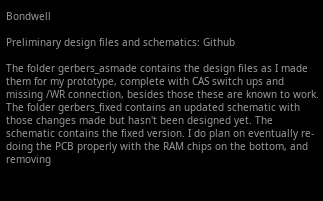Bondwell

Preliminary design files and schematics: Github

The folder gerbers_asmade contains the design files as I made them for my prototype, complete with CAS switch ups and missing /WR connection, besides those these are known to work. The folder gerbers_fixed contains an updated schematic with those changes made but hasn't been designed yet. The schematic contains the fixed version. I do plan on eventually re-doing the PCB properly with the RAM chips on the bottom, and removing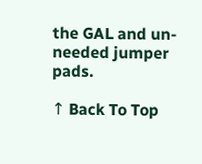the GAL and un-needed jumper pads.

↑ Back To Top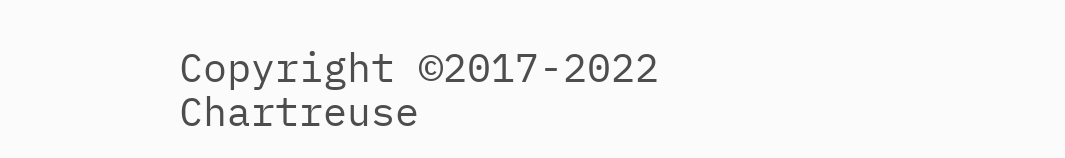Copyright ©2017-2022 Chartreuse